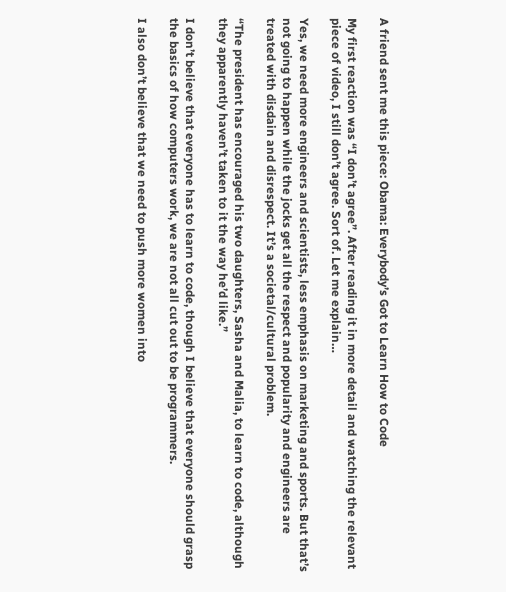A friend sent me this piece: Obama: Everybody’s Got to Learn How to Code

My first reaction was “I don’t agree”. After reading it in more detail and watching the relevant piece of video, I still don’t agree. Sort of. Let me explain…

Yes, we need more engineers and scientists, less emphasis on marketing and sports. But that’s not going to happen while the jocks get all the respect and popularity and engineers are treated with disdain and disrespect. It’s a societal/cultural problem.

“The president has encouraged his two daughters, Sasha and Malia, to learn to code, although they apparently haven’t taken to it the way he’d like.”

I don’t believe that everyone has to learn to code, though I believe that everyone should grasp the basics of how computers work, we are not all cut out to be programmers.

I also don’t believe that we need to push more women into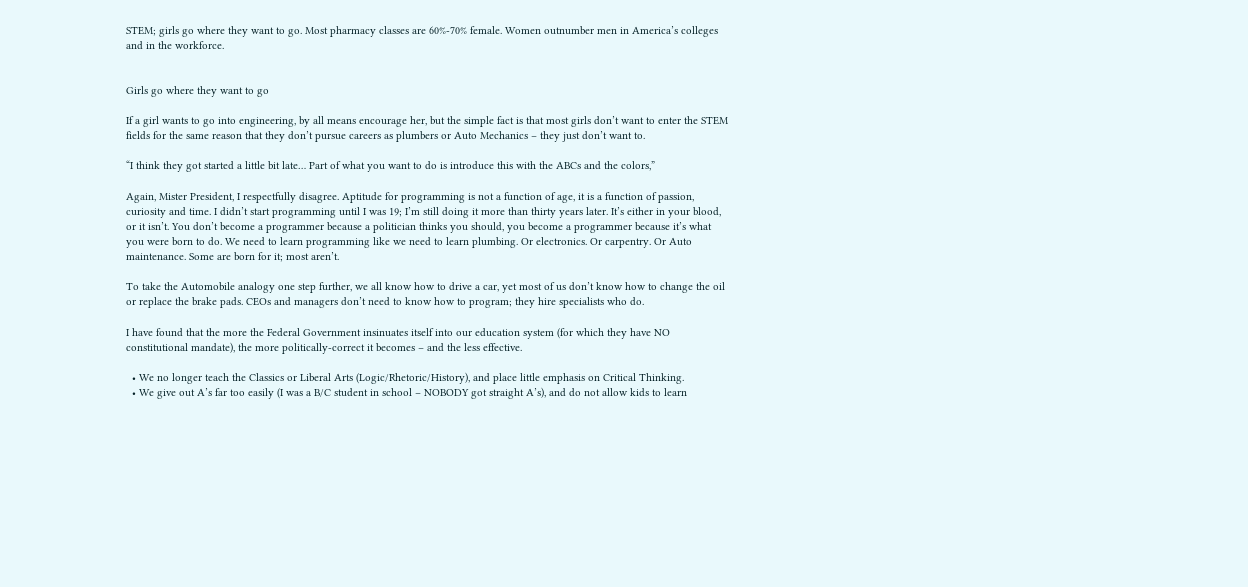STEM; girls go where they want to go. Most pharmacy classes are 60%-70% female. Women outnumber men in America’s colleges and in the workforce.


Girls go where they want to go

If a girl wants to go into engineering, by all means encourage her, but the simple fact is that most girls don’t want to enter the STEM fields for the same reason that they don’t pursue careers as plumbers or Auto Mechanics – they just don’t want to.

“I think they got started a little bit late… Part of what you want to do is introduce this with the ABCs and the colors,”

Again, Mister President, I respectfully disagree. Aptitude for programming is not a function of age, it is a function of passion, curiosity and time. I didn’t start programming until I was 19; I’m still doing it more than thirty years later. It’s either in your blood, or it isn’t. You don’t become a programmer because a politician thinks you should, you become a programmer because it’s what you were born to do. We need to learn programming like we need to learn plumbing. Or electronics. Or carpentry. Or Auto maintenance. Some are born for it; most aren’t.

To take the Automobile analogy one step further, we all know how to drive a car, yet most of us don’t know how to change the oil or replace the brake pads. CEOs and managers don’t need to know how to program; they hire specialists who do.

I have found that the more the Federal Government insinuates itself into our education system (for which they have NO constitutional mandate), the more politically-correct it becomes – and the less effective.

  • We no longer teach the Classics or Liberal Arts (Logic/Rhetoric/History), and place little emphasis on Critical Thinking.
  • We give out A’s far too easily (I was a B/C student in school – NOBODY got straight A’s), and do not allow kids to learn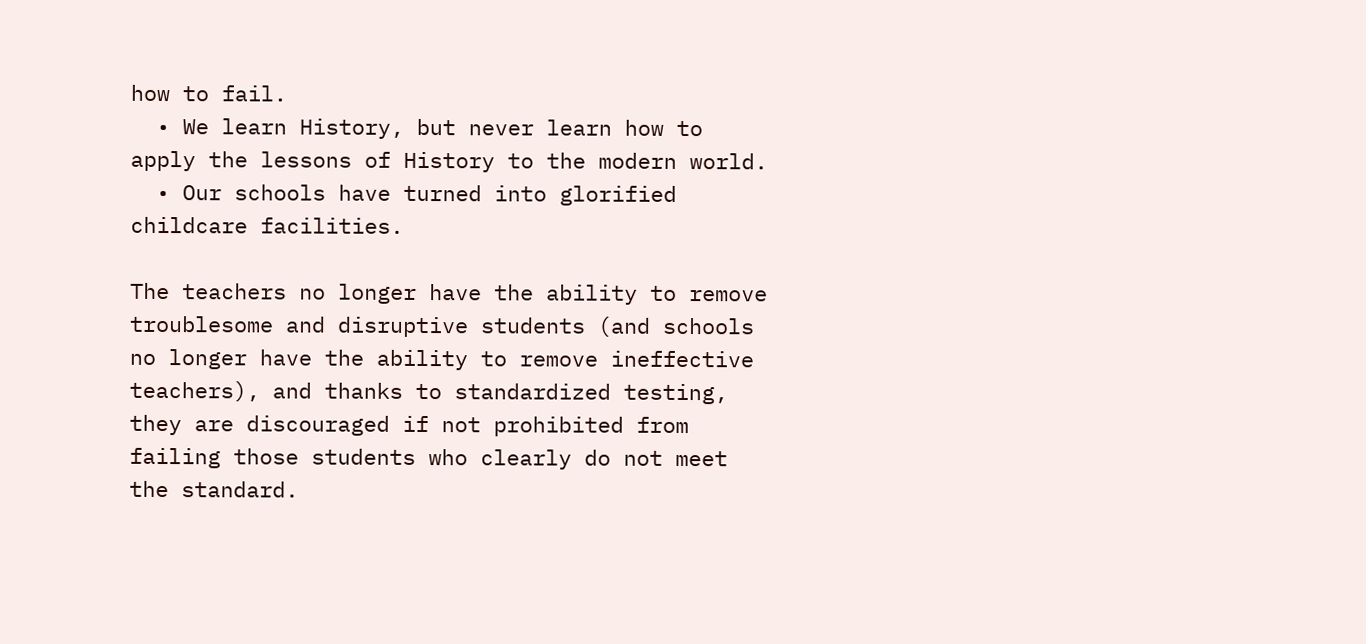how to fail.
  • We learn History, but never learn how to apply the lessons of History to the modern world.
  • Our schools have turned into glorified childcare facilities.

The teachers no longer have the ability to remove troublesome and disruptive students (and schools no longer have the ability to remove ineffective teachers), and thanks to standardized testing, they are discouraged if not prohibited from failing those students who clearly do not meet the standard.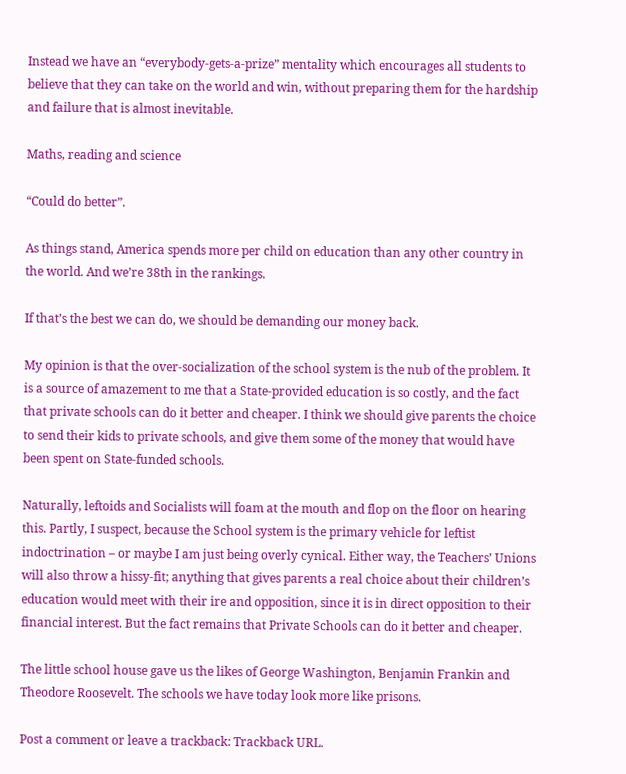Instead we have an “everybody-gets-a-prize” mentality which encourages all students to believe that they can take on the world and win, without preparing them for the hardship and failure that is almost inevitable.

Maths, reading and science

“Could do better”.

As things stand, America spends more per child on education than any other country in the world. And we’re 38th in the rankings.

If that’s the best we can do, we should be demanding our money back.

My opinion is that the over-socialization of the school system is the nub of the problem. It is a source of amazement to me that a State-provided education is so costly, and the fact that private schools can do it better and cheaper. I think we should give parents the choice to send their kids to private schools, and give them some of the money that would have been spent on State-funded schools.

Naturally, leftoids and Socialists will foam at the mouth and flop on the floor on hearing this. Partly, I suspect, because the School system is the primary vehicle for leftist indoctrination – or maybe I am just being overly cynical. Either way, the Teachers’ Unions will also throw a hissy-fit; anything that gives parents a real choice about their children’s education would meet with their ire and opposition, since it is in direct opposition to their financial interest. But the fact remains that Private Schools can do it better and cheaper.

The little school house gave us the likes of George Washington, Benjamin Frankin and Theodore Roosevelt. The schools we have today look more like prisons.

Post a comment or leave a trackback: Trackback URL.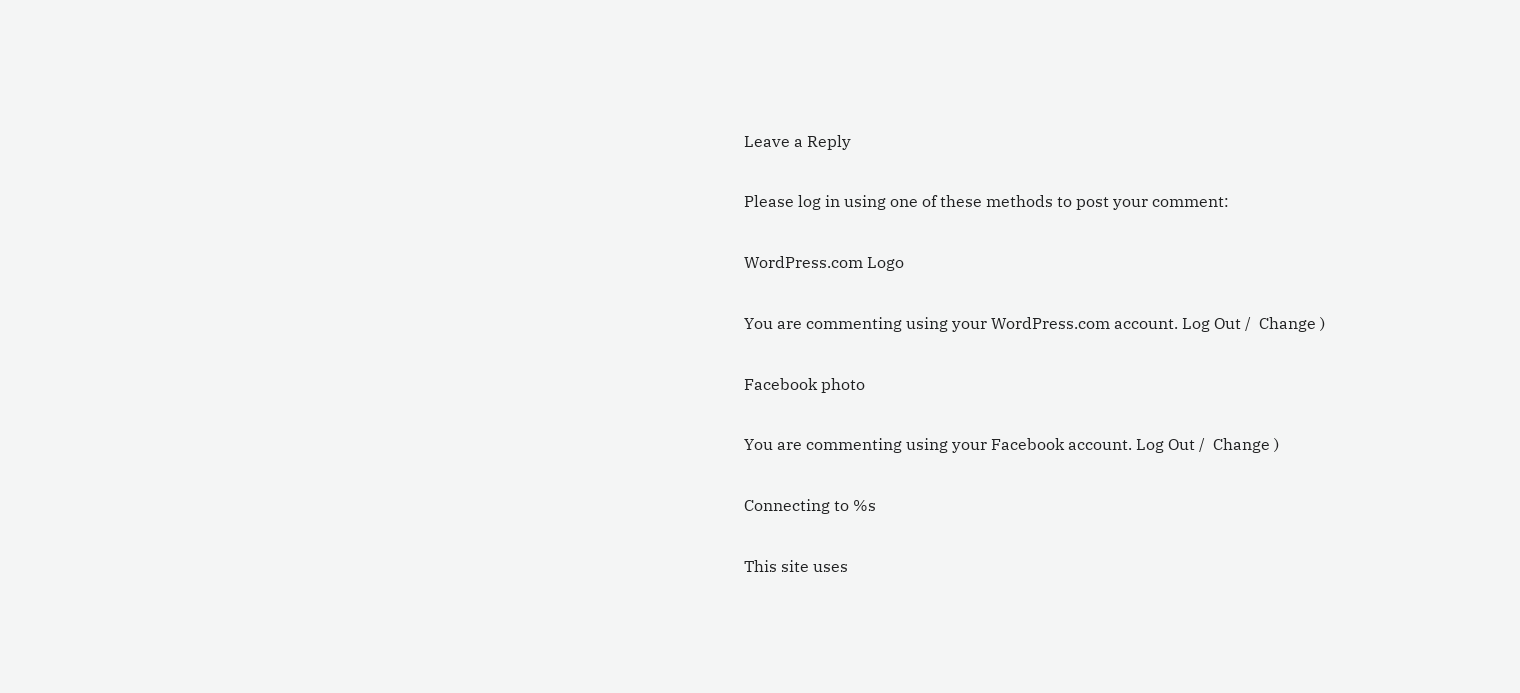Leave a Reply

Please log in using one of these methods to post your comment:

WordPress.com Logo

You are commenting using your WordPress.com account. Log Out /  Change )

Facebook photo

You are commenting using your Facebook account. Log Out /  Change )

Connecting to %s

This site uses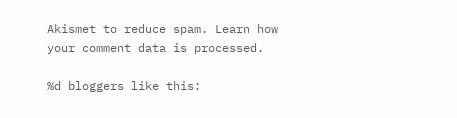Akismet to reduce spam. Learn how your comment data is processed.

%d bloggers like this: